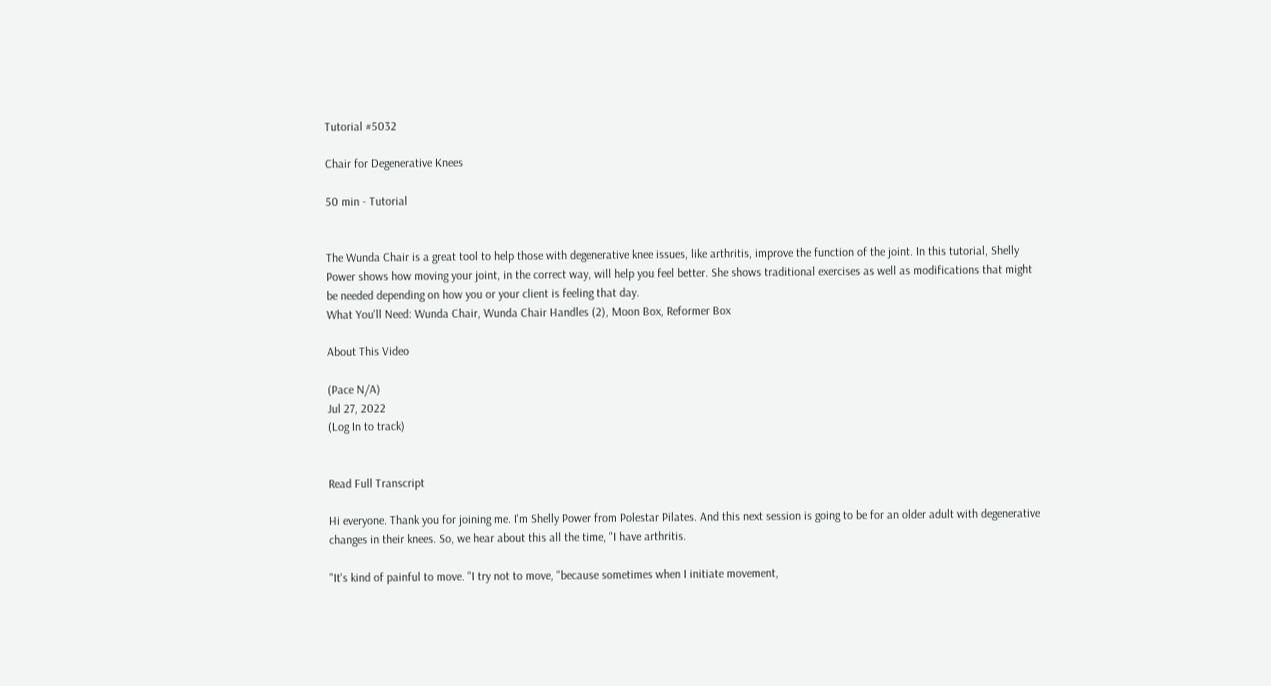Tutorial #5032

Chair for Degenerative Knees

50 min - Tutorial


The Wunda Chair is a great tool to help those with degenerative knee issues, like arthritis, improve the function of the joint. In this tutorial, Shelly Power shows how moving your joint, in the correct way, will help you feel better. She shows traditional exercises as well as modifications that might be needed depending on how you or your client is feeling that day.
What You'll Need: Wunda Chair, Wunda Chair Handles (2), Moon Box, Reformer Box

About This Video

(Pace N/A)
Jul 27, 2022
(Log In to track)


Read Full Transcript

Hi everyone. Thank you for joining me. I'm Shelly Power from Polestar Pilates. And this next session is going to be for an older adult with degenerative changes in their knees. So, we hear about this all the time, "I have arthritis.

"It's kind of painful to move. "I try not to move, "because sometimes when I initiate movement,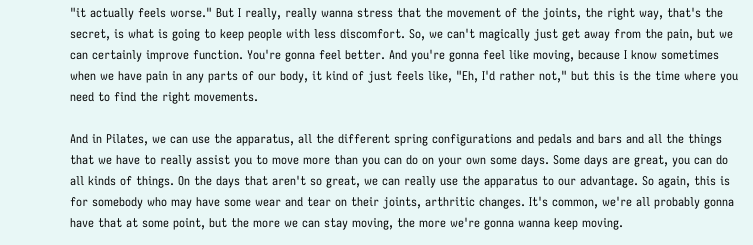"it actually feels worse." But I really, really wanna stress that the movement of the joints, the right way, that's the secret, is what is going to keep people with less discomfort. So, we can't magically just get away from the pain, but we can certainly improve function. You're gonna feel better. And you're gonna feel like moving, because I know sometimes when we have pain in any parts of our body, it kind of just feels like, "Eh, I'd rather not," but this is the time where you need to find the right movements.

And in Pilates, we can use the apparatus, all the different spring configurations and pedals and bars and all the things that we have to really assist you to move more than you can do on your own some days. Some days are great, you can do all kinds of things. On the days that aren't so great, we can really use the apparatus to our advantage. So again, this is for somebody who may have some wear and tear on their joints, arthritic changes. It's common, we're all probably gonna have that at some point, but the more we can stay moving, the more we're gonna wanna keep moving.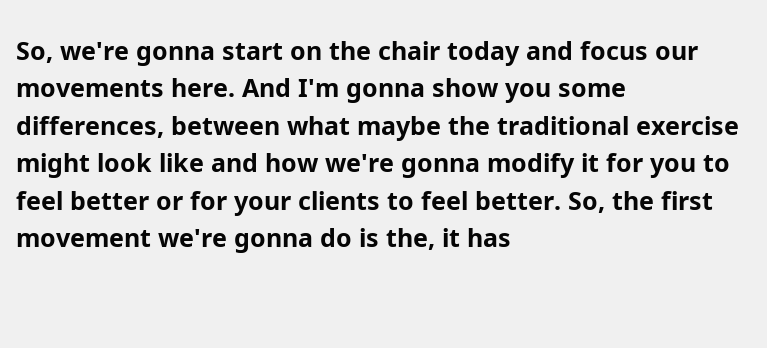So, we're gonna start on the chair today and focus our movements here. And I'm gonna show you some differences, between what maybe the traditional exercise might look like and how we're gonna modify it for you to feel better or for your clients to feel better. So, the first movement we're gonna do is the, it has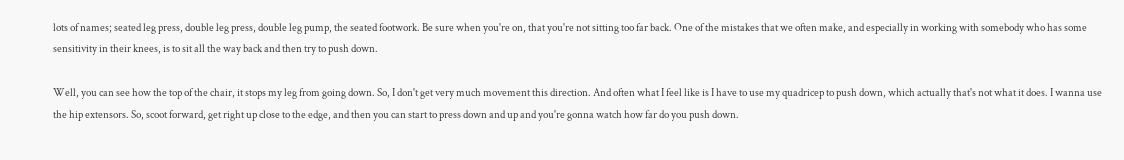lots of names; seated leg press, double leg press, double leg pump, the seated footwork. Be sure when you're on, that you're not sitting too far back. One of the mistakes that we often make, and especially in working with somebody who has some sensitivity in their knees, is to sit all the way back and then try to push down.

Well, you can see how the top of the chair, it stops my leg from going down. So, I don't get very much movement this direction. And often what I feel like is I have to use my quadricep to push down, which actually that's not what it does. I wanna use the hip extensors. So, scoot forward, get right up close to the edge, and then you can start to press down and up and you're gonna watch how far do you push down.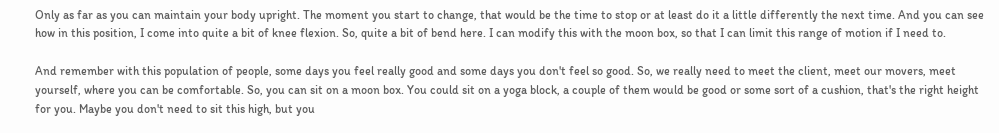Only as far as you can maintain your body upright. The moment you start to change, that would be the time to stop or at least do it a little differently the next time. And you can see how in this position, I come into quite a bit of knee flexion. So, quite a bit of bend here. I can modify this with the moon box, so that I can limit this range of motion if I need to.

And remember with this population of people, some days you feel really good and some days you don't feel so good. So, we really need to meet the client, meet our movers, meet yourself, where you can be comfortable. So, you can sit on a moon box. You could sit on a yoga block, a couple of them would be good or some sort of a cushion, that's the right height for you. Maybe you don't need to sit this high, but you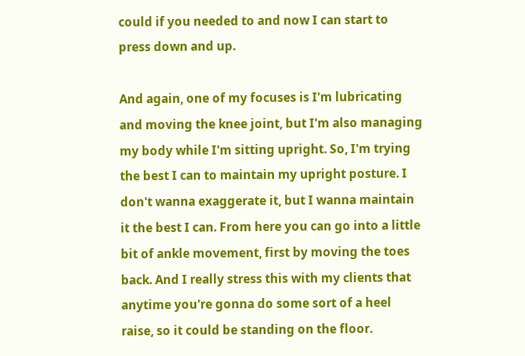could if you needed to and now I can start to press down and up.

And again, one of my focuses is I'm lubricating and moving the knee joint, but I'm also managing my body while I'm sitting upright. So, I'm trying the best I can to maintain my upright posture. I don't wanna exaggerate it, but I wanna maintain it the best I can. From here you can go into a little bit of ankle movement, first by moving the toes back. And I really stress this with my clients that anytime you're gonna do some sort of a heel raise, so it could be standing on the floor.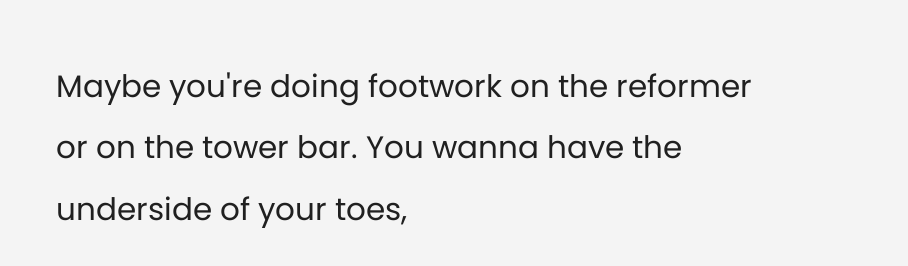Maybe you're doing footwork on the reformer or on the tower bar. You wanna have the underside of your toes,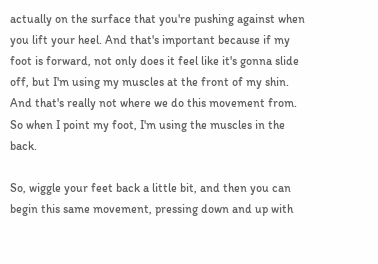actually on the surface that you're pushing against when you lift your heel. And that's important because if my foot is forward, not only does it feel like it's gonna slide off, but I'm using my muscles at the front of my shin. And that's really not where we do this movement from. So when I point my foot, I'm using the muscles in the back.

So, wiggle your feet back a little bit, and then you can begin this same movement, pressing down and up with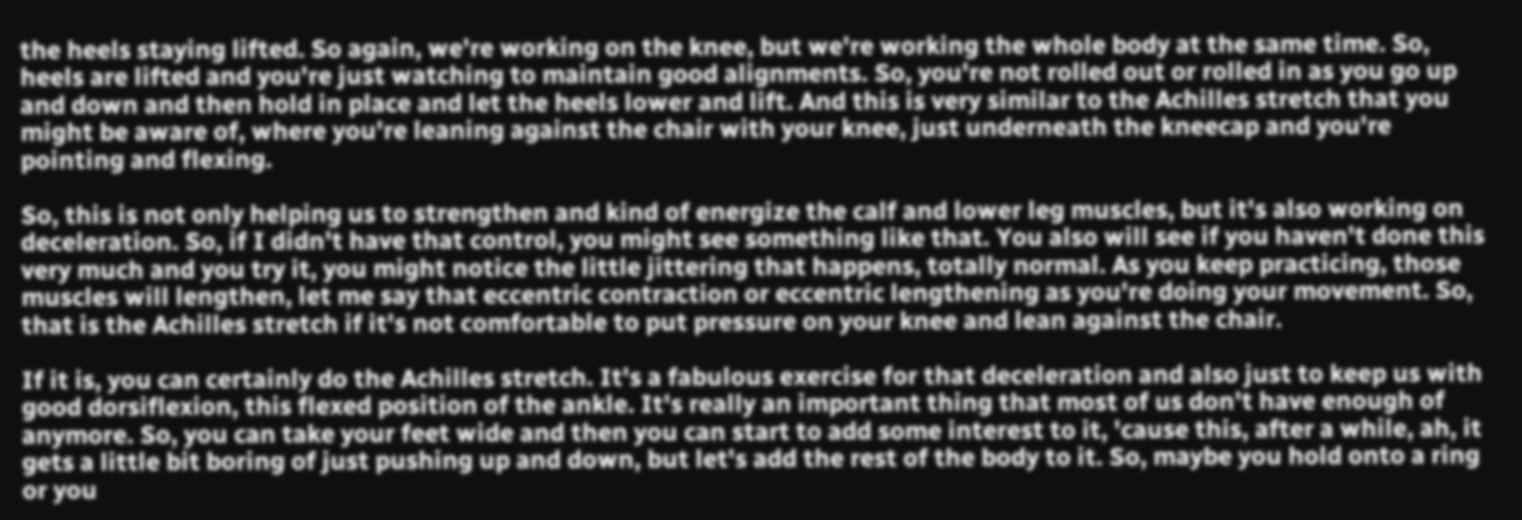the heels staying lifted. So again, we're working on the knee, but we're working the whole body at the same time. So, heels are lifted and you're just watching to maintain good alignments. So, you're not rolled out or rolled in as you go up and down and then hold in place and let the heels lower and lift. And this is very similar to the Achilles stretch that you might be aware of, where you're leaning against the chair with your knee, just underneath the kneecap and you're pointing and flexing.

So, this is not only helping us to strengthen and kind of energize the calf and lower leg muscles, but it's also working on deceleration. So, if I didn't have that control, you might see something like that. You also will see if you haven't done this very much and you try it, you might notice the little jittering that happens, totally normal. As you keep practicing, those muscles will lengthen, let me say that eccentric contraction or eccentric lengthening as you're doing your movement. So, that is the Achilles stretch if it's not comfortable to put pressure on your knee and lean against the chair.

If it is, you can certainly do the Achilles stretch. It's a fabulous exercise for that deceleration and also just to keep us with good dorsiflexion, this flexed position of the ankle. It's really an important thing that most of us don't have enough of anymore. So, you can take your feet wide and then you can start to add some interest to it, 'cause this, after a while, ah, it gets a little bit boring of just pushing up and down, but let's add the rest of the body to it. So, maybe you hold onto a ring or you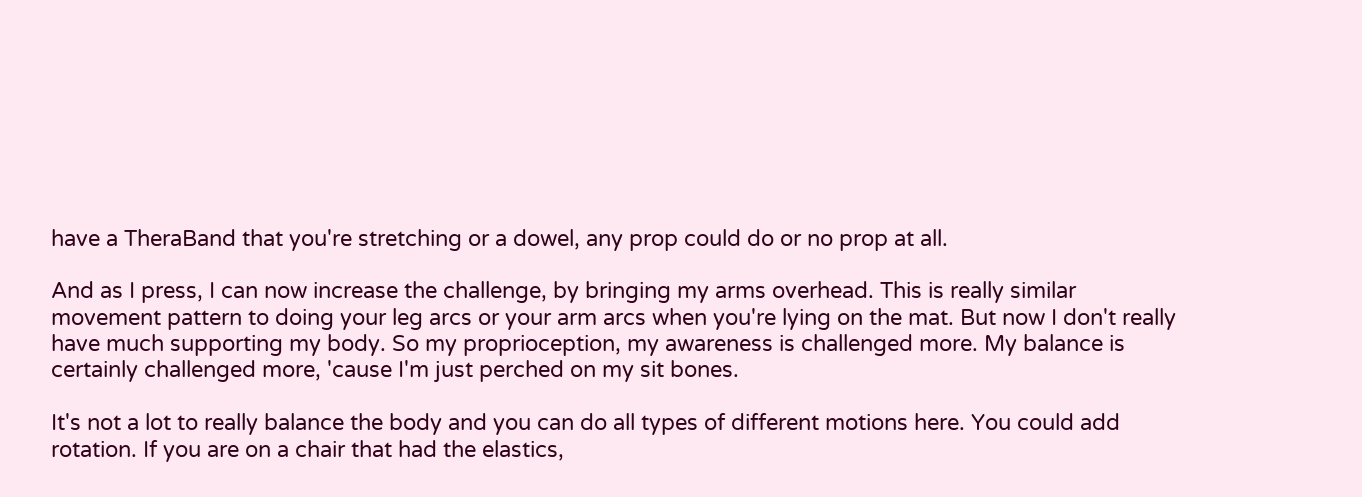have a TheraBand that you're stretching or a dowel, any prop could do or no prop at all.

And as I press, I can now increase the challenge, by bringing my arms overhead. This is really similar movement pattern to doing your leg arcs or your arm arcs when you're lying on the mat. But now I don't really have much supporting my body. So my proprioception, my awareness is challenged more. My balance is certainly challenged more, 'cause I'm just perched on my sit bones.

It's not a lot to really balance the body and you can do all types of different motions here. You could add rotation. If you are on a chair that had the elastics,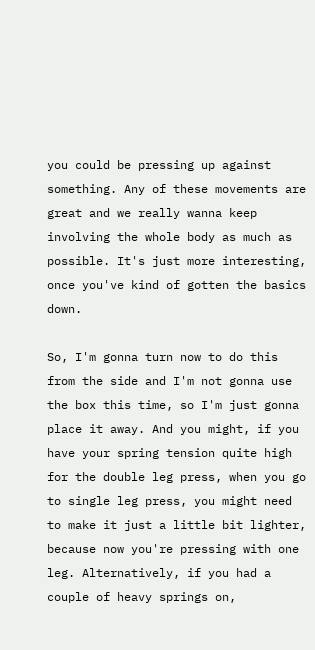you could be pressing up against something. Any of these movements are great and we really wanna keep involving the whole body as much as possible. It's just more interesting, once you've kind of gotten the basics down.

So, I'm gonna turn now to do this from the side and I'm not gonna use the box this time, so I'm just gonna place it away. And you might, if you have your spring tension quite high for the double leg press, when you go to single leg press, you might need to make it just a little bit lighter, because now you're pressing with one leg. Alternatively, if you had a couple of heavy springs on,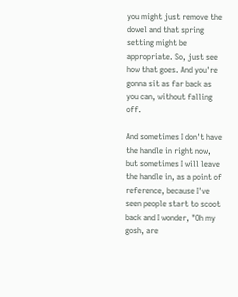you might just remove the dowel and that spring setting might be appropriate. So, just see how that goes. And you're gonna sit as far back as you can, without falling off.

And sometimes I don't have the handle in right now, but sometimes I will leave the handle in, as a point of reference, because I've seen people start to scoot back and I wonder, "Oh my gosh, are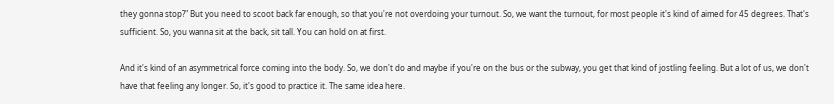they gonna stop?" But you need to scoot back far enough, so that you're not overdoing your turnout. So, we want the turnout, for most people it's kind of aimed for 45 degrees. That's sufficient. So, you wanna sit at the back, sit tall. You can hold on at first.

And it's kind of an asymmetrical force coming into the body. So, we don't do and maybe if you're on the bus or the subway, you get that kind of jostling feeling. But a lot of us, we don't have that feeling any longer. So, it's good to practice it. The same idea here.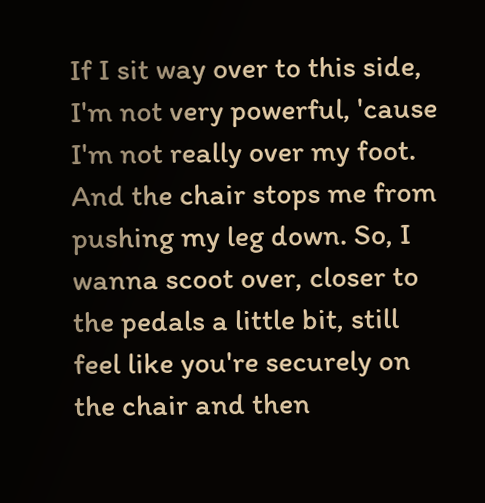If I sit way over to this side, I'm not very powerful, 'cause I'm not really over my foot. And the chair stops me from pushing my leg down. So, I wanna scoot over, closer to the pedals a little bit, still feel like you're securely on the chair and then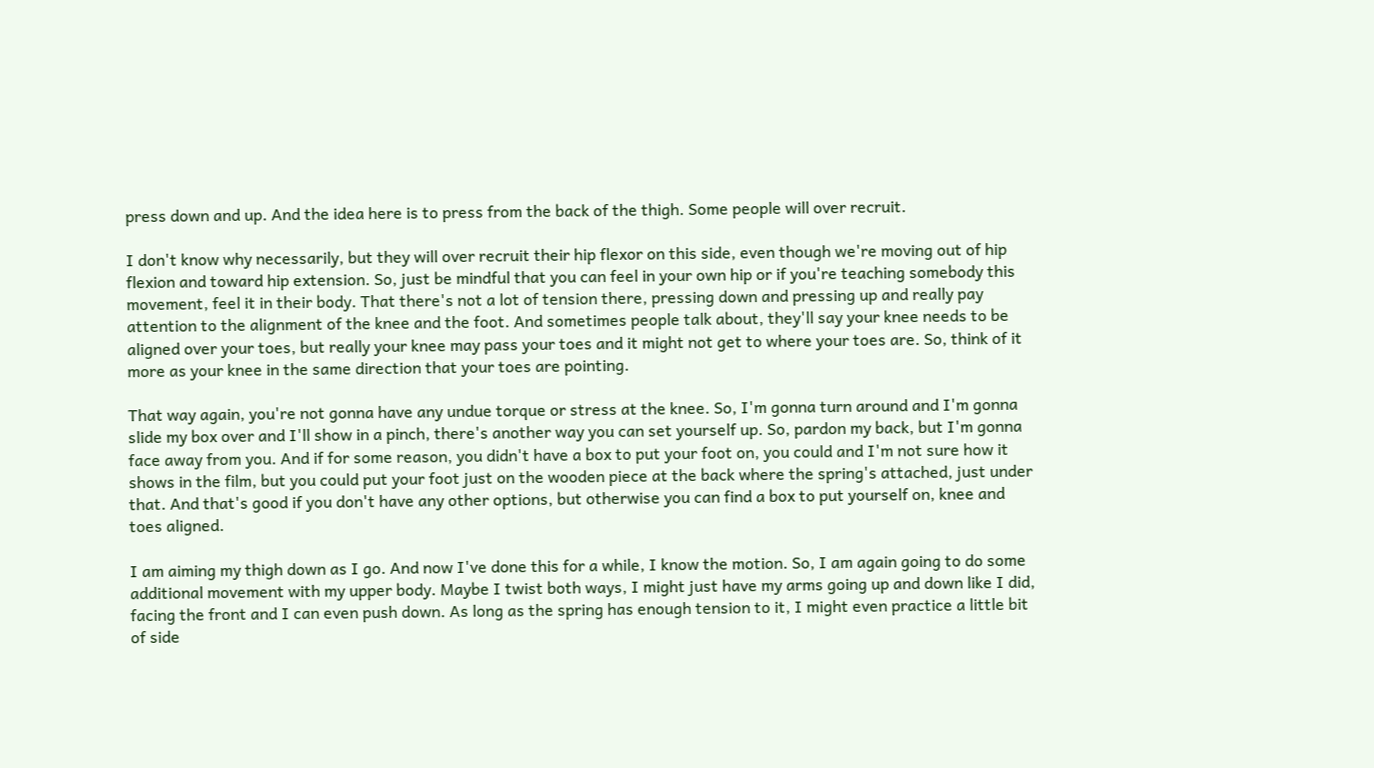press down and up. And the idea here is to press from the back of the thigh. Some people will over recruit.

I don't know why necessarily, but they will over recruit their hip flexor on this side, even though we're moving out of hip flexion and toward hip extension. So, just be mindful that you can feel in your own hip or if you're teaching somebody this movement, feel it in their body. That there's not a lot of tension there, pressing down and pressing up and really pay attention to the alignment of the knee and the foot. And sometimes people talk about, they'll say your knee needs to be aligned over your toes, but really your knee may pass your toes and it might not get to where your toes are. So, think of it more as your knee in the same direction that your toes are pointing.

That way again, you're not gonna have any undue torque or stress at the knee. So, I'm gonna turn around and I'm gonna slide my box over and I'll show in a pinch, there's another way you can set yourself up. So, pardon my back, but I'm gonna face away from you. And if for some reason, you didn't have a box to put your foot on, you could and I'm not sure how it shows in the film, but you could put your foot just on the wooden piece at the back where the spring's attached, just under that. And that's good if you don't have any other options, but otherwise you can find a box to put yourself on, knee and toes aligned.

I am aiming my thigh down as I go. And now I've done this for a while, I know the motion. So, I am again going to do some additional movement with my upper body. Maybe I twist both ways, I might just have my arms going up and down like I did, facing the front and I can even push down. As long as the spring has enough tension to it, I might even practice a little bit of side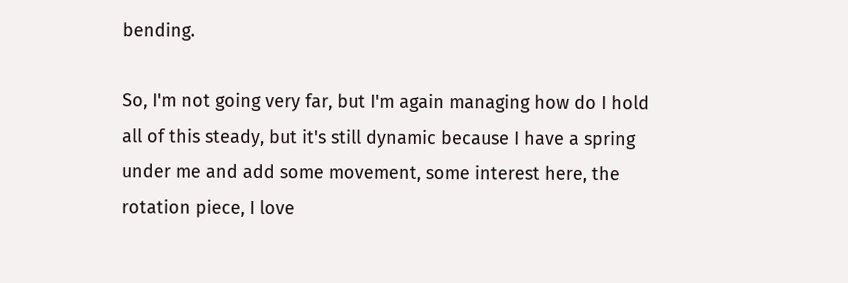bending.

So, I'm not going very far, but I'm again managing how do I hold all of this steady, but it's still dynamic because I have a spring under me and add some movement, some interest here, the rotation piece, I love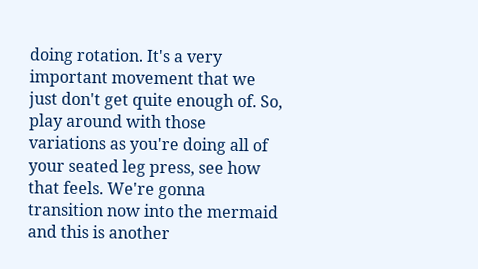doing rotation. It's a very important movement that we just don't get quite enough of. So, play around with those variations as you're doing all of your seated leg press, see how that feels. We're gonna transition now into the mermaid and this is another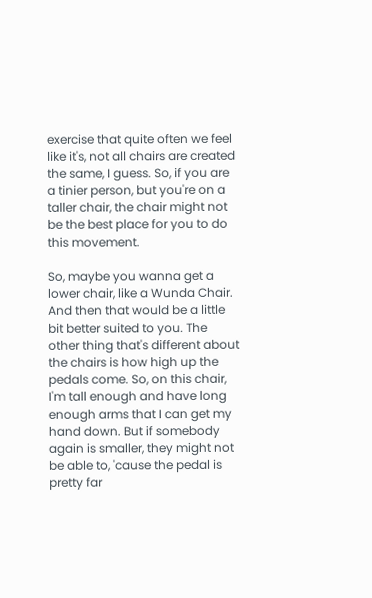exercise that quite often we feel like it's, not all chairs are created the same, I guess. So, if you are a tinier person, but you're on a taller chair, the chair might not be the best place for you to do this movement.

So, maybe you wanna get a lower chair, like a Wunda Chair. And then that would be a little bit better suited to you. The other thing that's different about the chairs is how high up the pedals come. So, on this chair, I'm tall enough and have long enough arms that I can get my hand down. But if somebody again is smaller, they might not be able to, 'cause the pedal is pretty far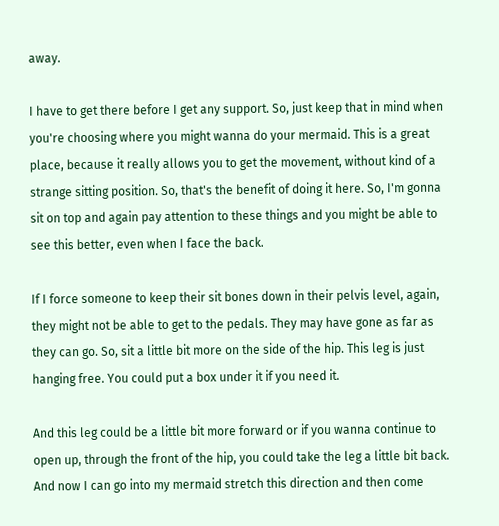away.

I have to get there before I get any support. So, just keep that in mind when you're choosing where you might wanna do your mermaid. This is a great place, because it really allows you to get the movement, without kind of a strange sitting position. So, that's the benefit of doing it here. So, I'm gonna sit on top and again pay attention to these things and you might be able to see this better, even when I face the back.

If I force someone to keep their sit bones down in their pelvis level, again, they might not be able to get to the pedals. They may have gone as far as they can go. So, sit a little bit more on the side of the hip. This leg is just hanging free. You could put a box under it if you need it.

And this leg could be a little bit more forward or if you wanna continue to open up, through the front of the hip, you could take the leg a little bit back. And now I can go into my mermaid stretch this direction and then come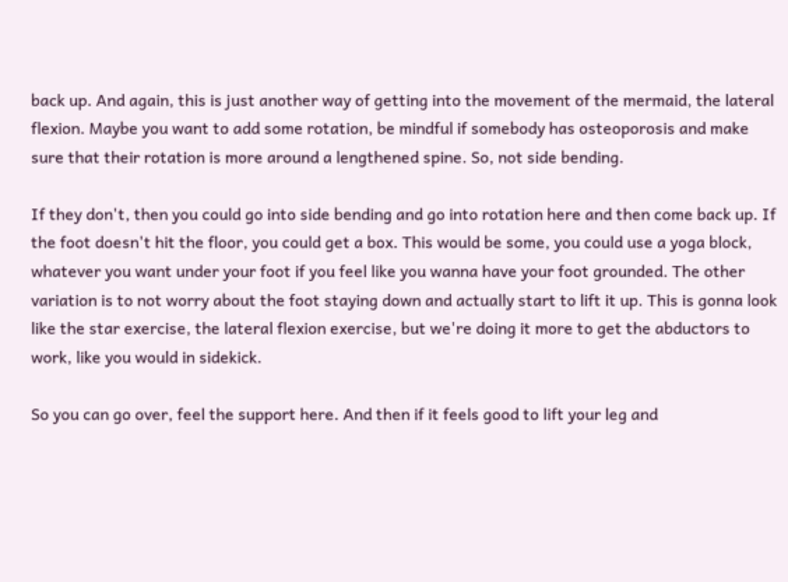back up. And again, this is just another way of getting into the movement of the mermaid, the lateral flexion. Maybe you want to add some rotation, be mindful if somebody has osteoporosis and make sure that their rotation is more around a lengthened spine. So, not side bending.

If they don't, then you could go into side bending and go into rotation here and then come back up. If the foot doesn't hit the floor, you could get a box. This would be some, you could use a yoga block, whatever you want under your foot if you feel like you wanna have your foot grounded. The other variation is to not worry about the foot staying down and actually start to lift it up. This is gonna look like the star exercise, the lateral flexion exercise, but we're doing it more to get the abductors to work, like you would in sidekick.

So you can go over, feel the support here. And then if it feels good to lift your leg and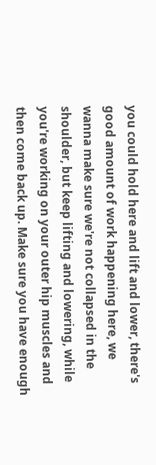you could hold here and lift and lower, there's good amount of work happening here, we wanna make sure we're not collapsed in the shoulder, but keep lifting and lowering, while you're working on your outer hip muscles and then come back up. Make sure you have enough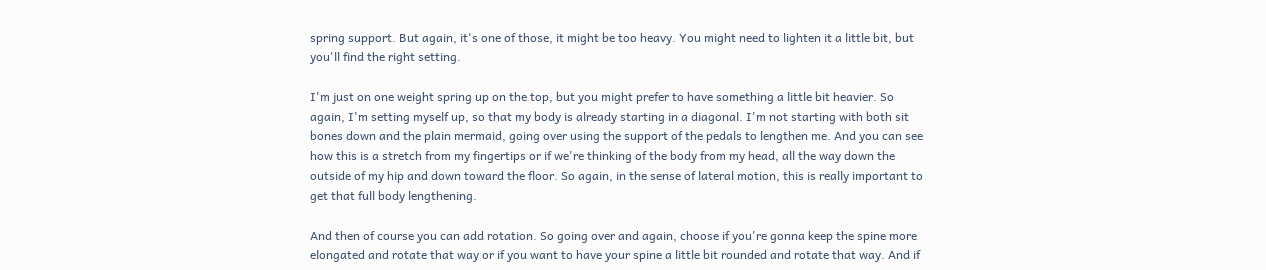spring support. But again, it's one of those, it might be too heavy. You might need to lighten it a little bit, but you'll find the right setting.

I'm just on one weight spring up on the top, but you might prefer to have something a little bit heavier. So again, I'm setting myself up, so that my body is already starting in a diagonal. I'm not starting with both sit bones down and the plain mermaid, going over using the support of the pedals to lengthen me. And you can see how this is a stretch from my fingertips or if we're thinking of the body from my head, all the way down the outside of my hip and down toward the floor. So again, in the sense of lateral motion, this is really important to get that full body lengthening.

And then of course you can add rotation. So going over and again, choose if you're gonna keep the spine more elongated and rotate that way or if you want to have your spine a little bit rounded and rotate that way. And if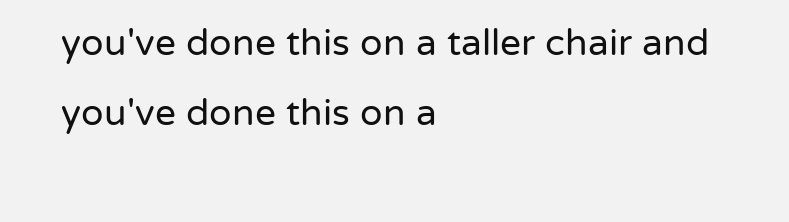you've done this on a taller chair and you've done this on a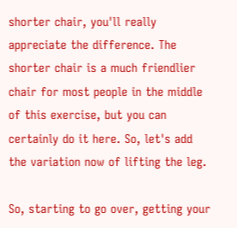shorter chair, you'll really appreciate the difference. The shorter chair is a much friendlier chair for most people in the middle of this exercise, but you can certainly do it here. So, let's add the variation now of lifting the leg.

So, starting to go over, getting your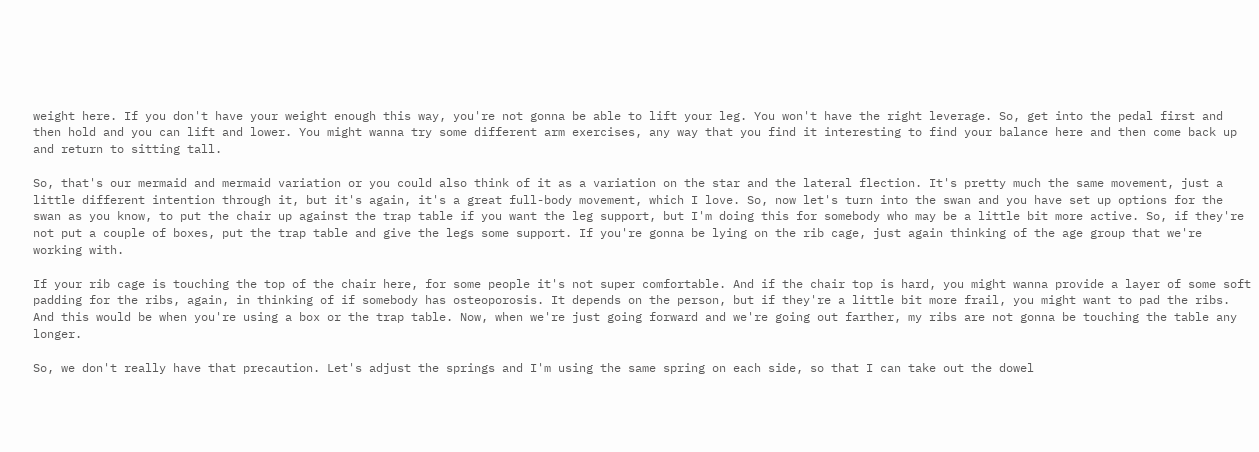weight here. If you don't have your weight enough this way, you're not gonna be able to lift your leg. You won't have the right leverage. So, get into the pedal first and then hold and you can lift and lower. You might wanna try some different arm exercises, any way that you find it interesting to find your balance here and then come back up and return to sitting tall.

So, that's our mermaid and mermaid variation or you could also think of it as a variation on the star and the lateral flection. It's pretty much the same movement, just a little different intention through it, but it's again, it's a great full-body movement, which I love. So, now let's turn into the swan and you have set up options for the swan as you know, to put the chair up against the trap table if you want the leg support, but I'm doing this for somebody who may be a little bit more active. So, if they're not put a couple of boxes, put the trap table and give the legs some support. If you're gonna be lying on the rib cage, just again thinking of the age group that we're working with.

If your rib cage is touching the top of the chair here, for some people it's not super comfortable. And if the chair top is hard, you might wanna provide a layer of some soft padding for the ribs, again, in thinking of if somebody has osteoporosis. It depends on the person, but if they're a little bit more frail, you might want to pad the ribs. And this would be when you're using a box or the trap table. Now, when we're just going forward and we're going out farther, my ribs are not gonna be touching the table any longer.

So, we don't really have that precaution. Let's adjust the springs and I'm using the same spring on each side, so that I can take out the dowel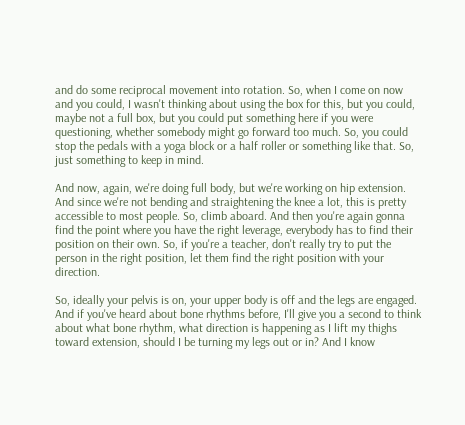and do some reciprocal movement into rotation. So, when I come on now and you could, I wasn't thinking about using the box for this, but you could, maybe not a full box, but you could put something here if you were questioning, whether somebody might go forward too much. So, you could stop the pedals with a yoga block or a half roller or something like that. So, just something to keep in mind.

And now, again, we're doing full body, but we're working on hip extension. And since we're not bending and straightening the knee a lot, this is pretty accessible to most people. So, climb aboard. And then you're again gonna find the point where you have the right leverage, everybody has to find their position on their own. So, if you're a teacher, don't really try to put the person in the right position, let them find the right position with your direction.

So, ideally your pelvis is on, your upper body is off and the legs are engaged. And if you've heard about bone rhythms before, I'll give you a second to think about what bone rhythm, what direction is happening as I lift my thighs toward extension, should I be turning my legs out or in? And I know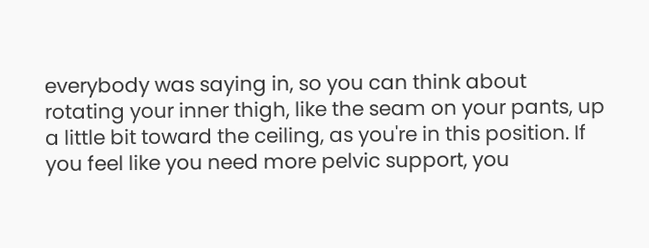everybody was saying in, so you can think about rotating your inner thigh, like the seam on your pants, up a little bit toward the ceiling, as you're in this position. If you feel like you need more pelvic support, you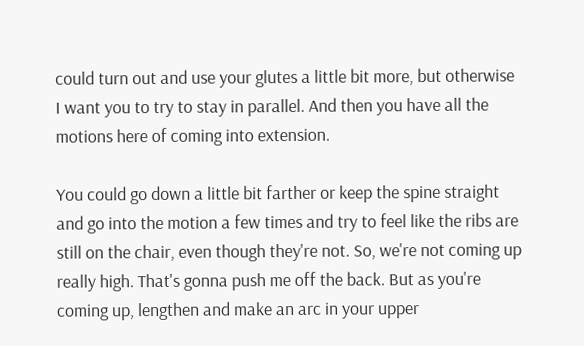could turn out and use your glutes a little bit more, but otherwise I want you to try to stay in parallel. And then you have all the motions here of coming into extension.

You could go down a little bit farther or keep the spine straight and go into the motion a few times and try to feel like the ribs are still on the chair, even though they're not. So, we're not coming up really high. That's gonna push me off the back. But as you're coming up, lengthen and make an arc in your upper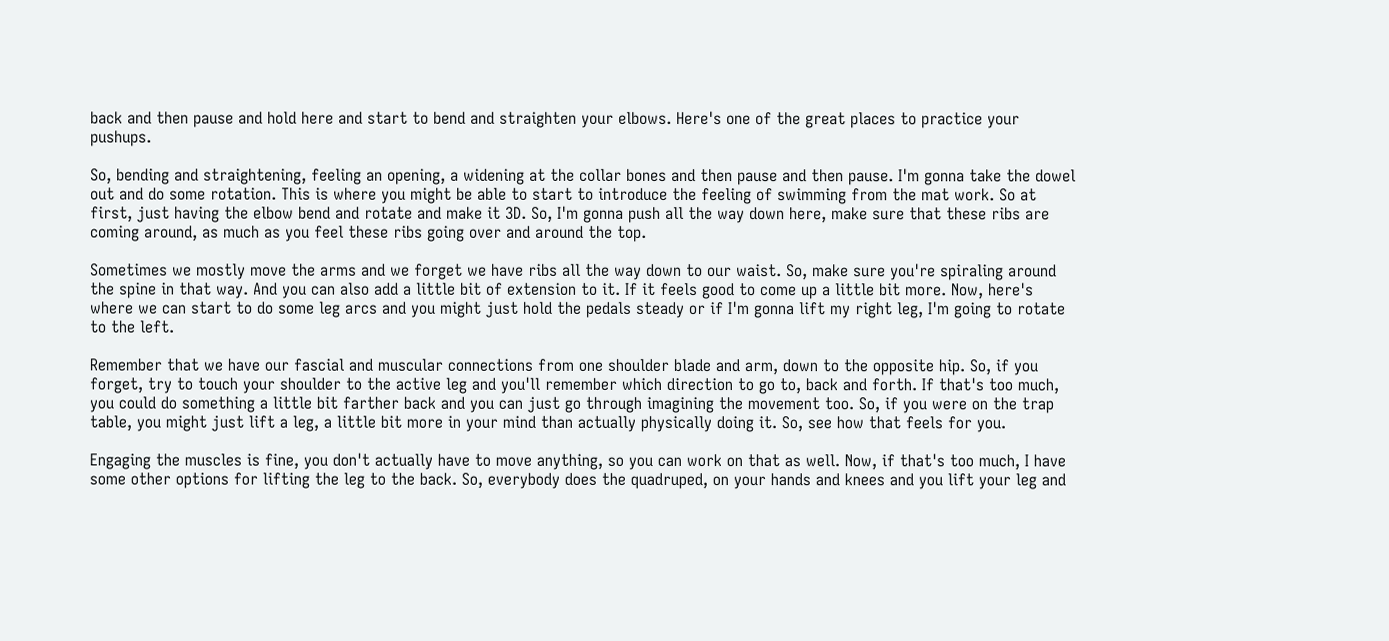back and then pause and hold here and start to bend and straighten your elbows. Here's one of the great places to practice your pushups.

So, bending and straightening, feeling an opening, a widening at the collar bones and then pause and then pause. I'm gonna take the dowel out and do some rotation. This is where you might be able to start to introduce the feeling of swimming from the mat work. So at first, just having the elbow bend and rotate and make it 3D. So, I'm gonna push all the way down here, make sure that these ribs are coming around, as much as you feel these ribs going over and around the top.

Sometimes we mostly move the arms and we forget we have ribs all the way down to our waist. So, make sure you're spiraling around the spine in that way. And you can also add a little bit of extension to it. If it feels good to come up a little bit more. Now, here's where we can start to do some leg arcs and you might just hold the pedals steady or if I'm gonna lift my right leg, I'm going to rotate to the left.

Remember that we have our fascial and muscular connections from one shoulder blade and arm, down to the opposite hip. So, if you forget, try to touch your shoulder to the active leg and you'll remember which direction to go to, back and forth. If that's too much, you could do something a little bit farther back and you can just go through imagining the movement too. So, if you were on the trap table, you might just lift a leg, a little bit more in your mind than actually physically doing it. So, see how that feels for you.

Engaging the muscles is fine, you don't actually have to move anything, so you can work on that as well. Now, if that's too much, I have some other options for lifting the leg to the back. So, everybody does the quadruped, on your hands and knees and you lift your leg and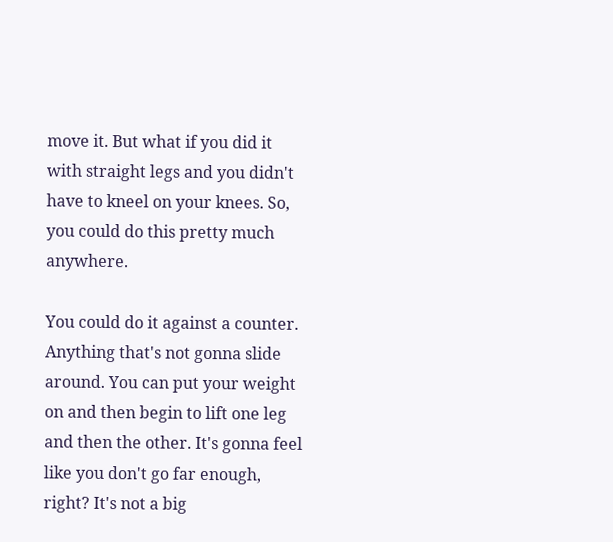move it. But what if you did it with straight legs and you didn't have to kneel on your knees. So, you could do this pretty much anywhere.

You could do it against a counter. Anything that's not gonna slide around. You can put your weight on and then begin to lift one leg and then the other. It's gonna feel like you don't go far enough, right? It's not a big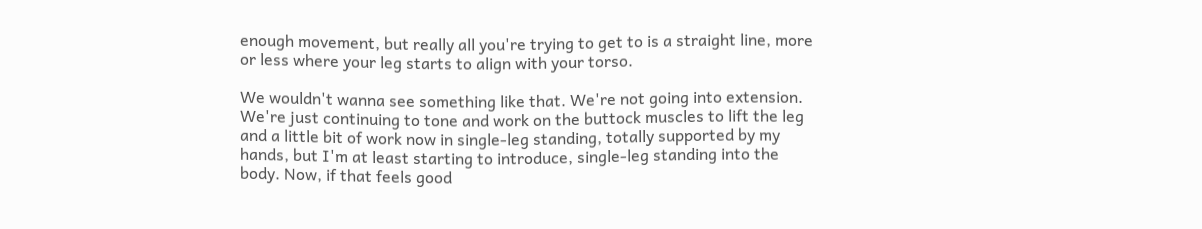enough movement, but really all you're trying to get to is a straight line, more or less where your leg starts to align with your torso.

We wouldn't wanna see something like that. We're not going into extension. We're just continuing to tone and work on the buttock muscles to lift the leg and a little bit of work now in single-leg standing, totally supported by my hands, but I'm at least starting to introduce, single-leg standing into the body. Now, if that feels good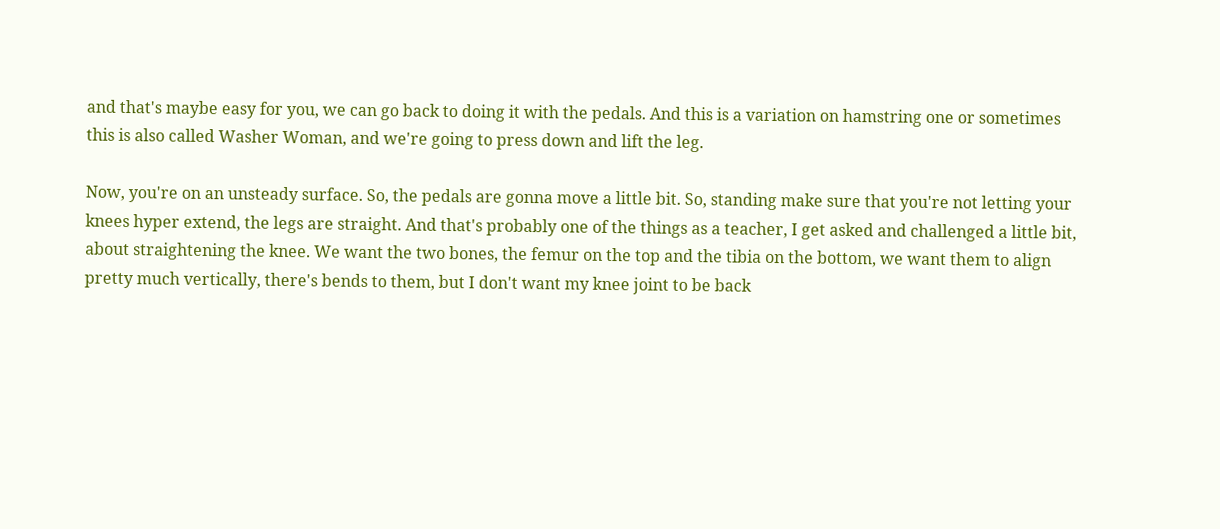and that's maybe easy for you, we can go back to doing it with the pedals. And this is a variation on hamstring one or sometimes this is also called Washer Woman, and we're going to press down and lift the leg.

Now, you're on an unsteady surface. So, the pedals are gonna move a little bit. So, standing make sure that you're not letting your knees hyper extend, the legs are straight. And that's probably one of the things as a teacher, I get asked and challenged a little bit, about straightening the knee. We want the two bones, the femur on the top and the tibia on the bottom, we want them to align pretty much vertically, there's bends to them, but I don't want my knee joint to be back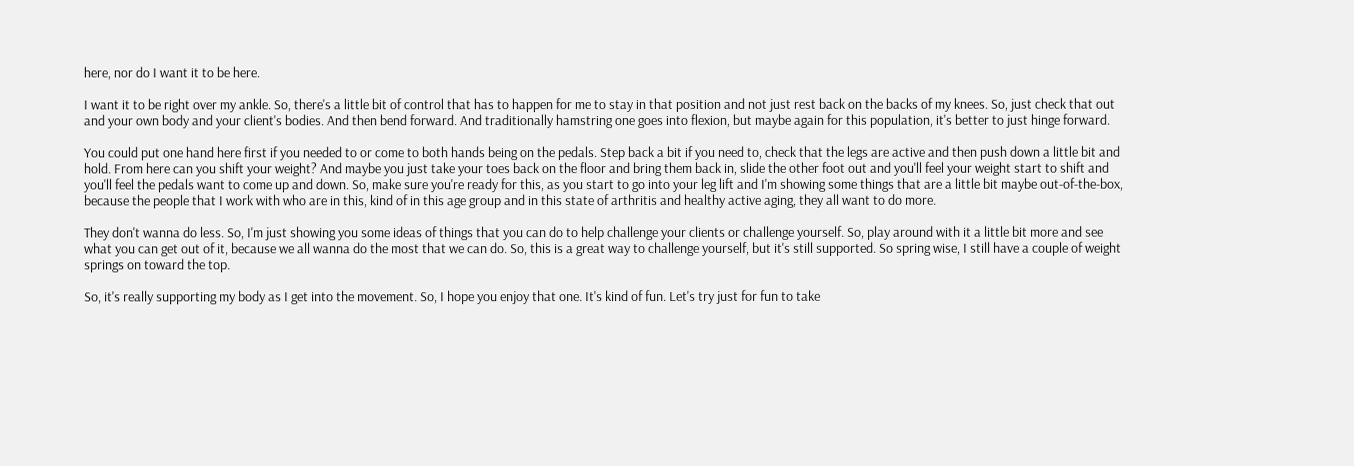here, nor do I want it to be here.

I want it to be right over my ankle. So, there's a little bit of control that has to happen for me to stay in that position and not just rest back on the backs of my knees. So, just check that out and your own body and your client's bodies. And then bend forward. And traditionally hamstring one goes into flexion, but maybe again for this population, it's better to just hinge forward.

You could put one hand here first if you needed to or come to both hands being on the pedals. Step back a bit if you need to, check that the legs are active and then push down a little bit and hold. From here can you shift your weight? And maybe you just take your toes back on the floor and bring them back in, slide the other foot out and you'll feel your weight start to shift and you'll feel the pedals want to come up and down. So, make sure you're ready for this, as you start to go into your leg lift and I'm showing some things that are a little bit maybe out-of-the-box, because the people that I work with who are in this, kind of in this age group and in this state of arthritis and healthy active aging, they all want to do more.

They don't wanna do less. So, I'm just showing you some ideas of things that you can do to help challenge your clients or challenge yourself. So, play around with it a little bit more and see what you can get out of it, because we all wanna do the most that we can do. So, this is a great way to challenge yourself, but it's still supported. So spring wise, I still have a couple of weight springs on toward the top.

So, it's really supporting my body as I get into the movement. So, I hope you enjoy that one. It's kind of fun. Let's try just for fun to take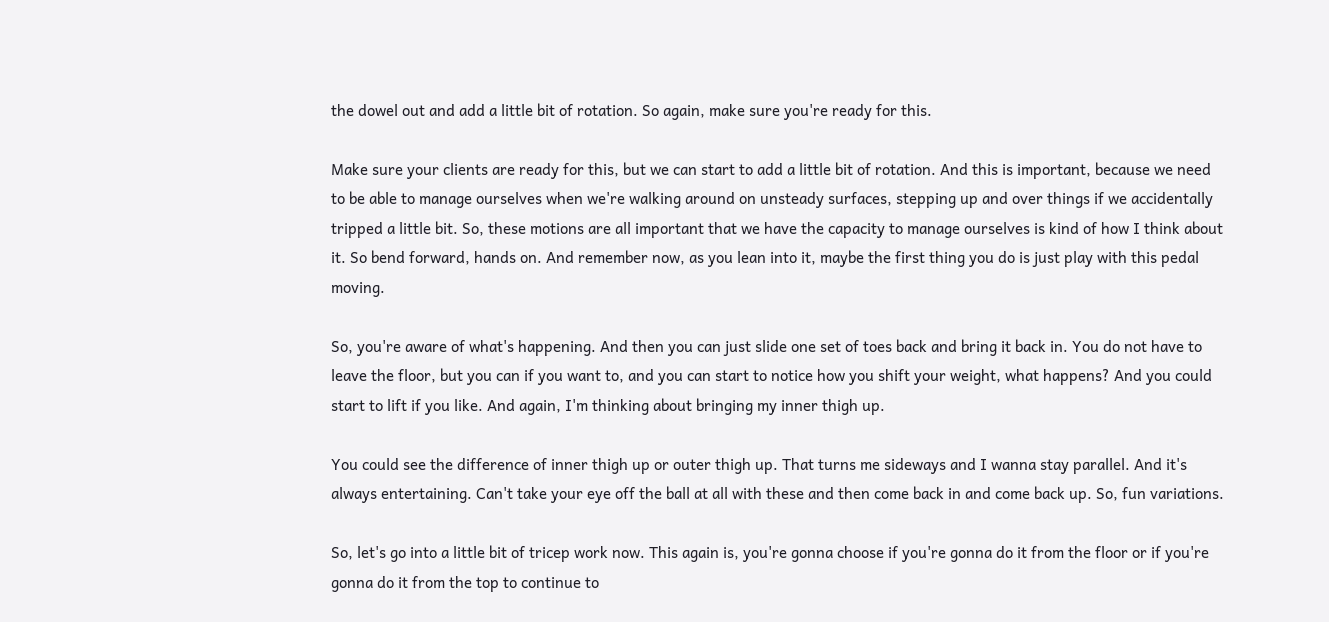the dowel out and add a little bit of rotation. So again, make sure you're ready for this.

Make sure your clients are ready for this, but we can start to add a little bit of rotation. And this is important, because we need to be able to manage ourselves when we're walking around on unsteady surfaces, stepping up and over things if we accidentally tripped a little bit. So, these motions are all important that we have the capacity to manage ourselves is kind of how I think about it. So bend forward, hands on. And remember now, as you lean into it, maybe the first thing you do is just play with this pedal moving.

So, you're aware of what's happening. And then you can just slide one set of toes back and bring it back in. You do not have to leave the floor, but you can if you want to, and you can start to notice how you shift your weight, what happens? And you could start to lift if you like. And again, I'm thinking about bringing my inner thigh up.

You could see the difference of inner thigh up or outer thigh up. That turns me sideways and I wanna stay parallel. And it's always entertaining. Can't take your eye off the ball at all with these and then come back in and come back up. So, fun variations.

So, let's go into a little bit of tricep work now. This again is, you're gonna choose if you're gonna do it from the floor or if you're gonna do it from the top to continue to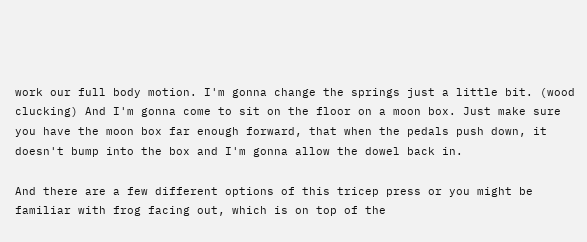work our full body motion. I'm gonna change the springs just a little bit. (wood clucking) And I'm gonna come to sit on the floor on a moon box. Just make sure you have the moon box far enough forward, that when the pedals push down, it doesn't bump into the box and I'm gonna allow the dowel back in.

And there are a few different options of this tricep press or you might be familiar with frog facing out, which is on top of the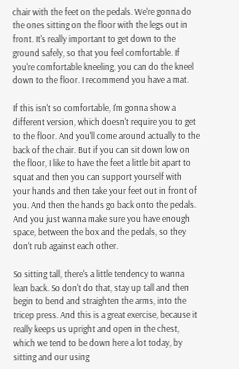chair with the feet on the pedals. We're gonna do the ones sitting on the floor with the legs out in front. It's really important to get down to the ground safely, so that you feel comfortable. If you're comfortable kneeling, you can do the kneel down to the floor. I recommend you have a mat.

If this isn't so comfortable, I'm gonna show a different version, which doesn't require you to get to the floor. And you'll come around actually to the back of the chair. But if you can sit down low on the floor, I like to have the feet a little bit apart to squat and then you can support yourself with your hands and then take your feet out in front of you. And then the hands go back onto the pedals. And you just wanna make sure you have enough space, between the box and the pedals, so they don't rub against each other.

So sitting tall, there's a little tendency to wanna lean back. So don't do that, stay up tall and then begin to bend and straighten the arms, into the tricep press. And this is a great exercise, because it really keeps us upright and open in the chest, which we tend to be down here a lot today, by sitting and our using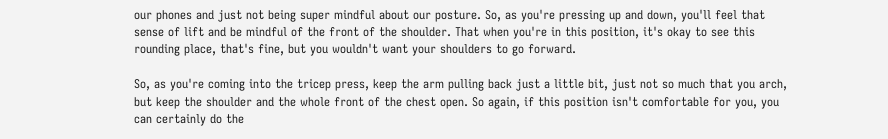our phones and just not being super mindful about our posture. So, as you're pressing up and down, you'll feel that sense of lift and be mindful of the front of the shoulder. That when you're in this position, it's okay to see this rounding place, that's fine, but you wouldn't want your shoulders to go forward.

So, as you're coming into the tricep press, keep the arm pulling back just a little bit, just not so much that you arch, but keep the shoulder and the whole front of the chest open. So again, if this position isn't comfortable for you, you can certainly do the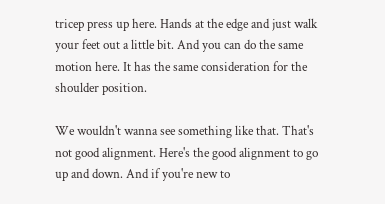tricep press up here. Hands at the edge and just walk your feet out a little bit. And you can do the same motion here. It has the same consideration for the shoulder position.

We wouldn't wanna see something like that. That's not good alignment. Here's the good alignment to go up and down. And if you're new to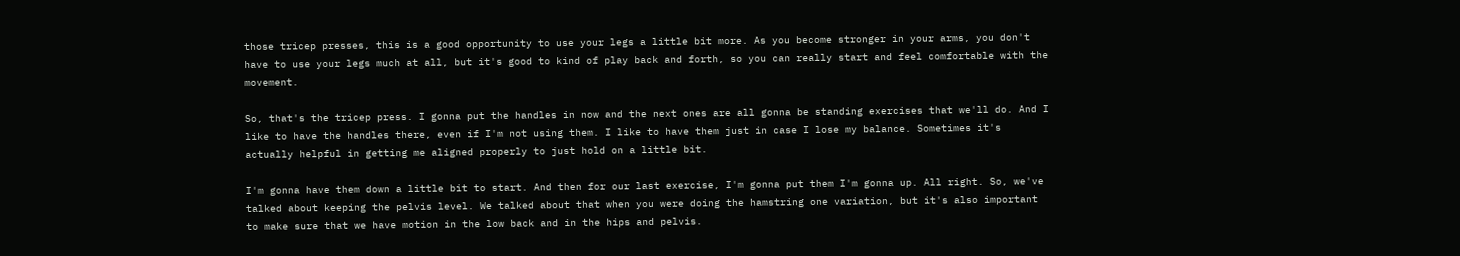those tricep presses, this is a good opportunity to use your legs a little bit more. As you become stronger in your arms, you don't have to use your legs much at all, but it's good to kind of play back and forth, so you can really start and feel comfortable with the movement.

So, that's the tricep press. I gonna put the handles in now and the next ones are all gonna be standing exercises that we'll do. And I like to have the handles there, even if I'm not using them. I like to have them just in case I lose my balance. Sometimes it's actually helpful in getting me aligned properly to just hold on a little bit.

I'm gonna have them down a little bit to start. And then for our last exercise, I'm gonna put them I'm gonna up. All right. So, we've talked about keeping the pelvis level. We talked about that when you were doing the hamstring one variation, but it's also important to make sure that we have motion in the low back and in the hips and pelvis.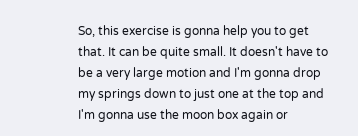So, this exercise is gonna help you to get that. It can be quite small. It doesn't have to be a very large motion and I'm gonna drop my springs down to just one at the top and I'm gonna use the moon box again or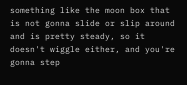something like the moon box that is not gonna slide or slip around and is pretty steady, so it doesn't wiggle either, and you're gonna step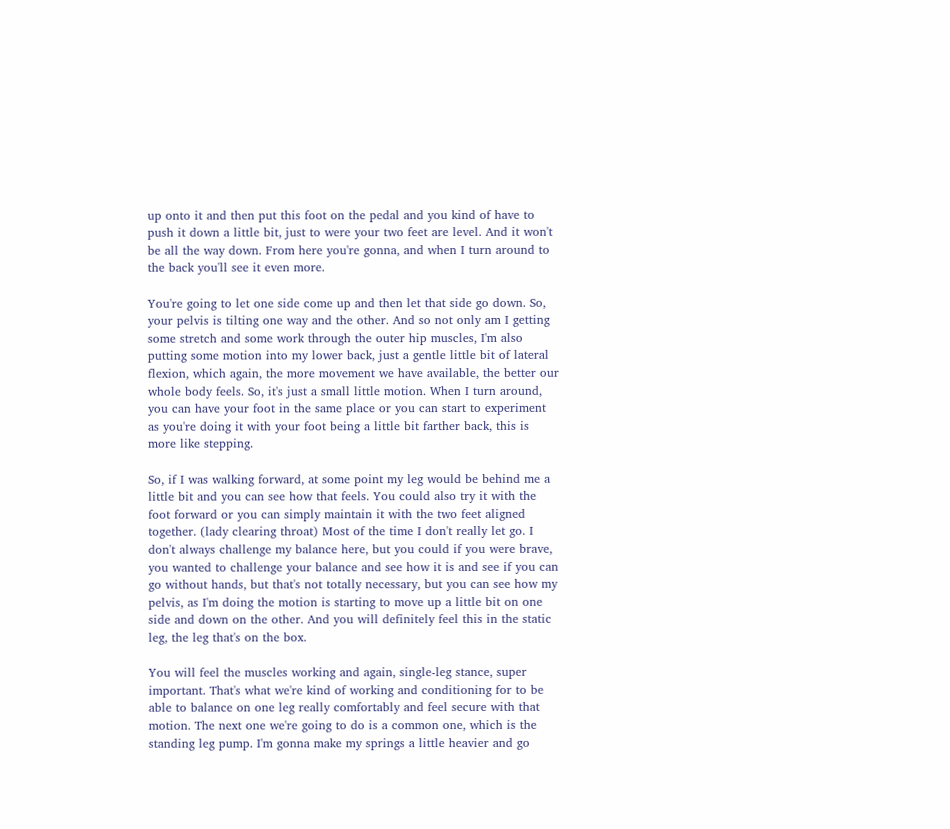up onto it and then put this foot on the pedal and you kind of have to push it down a little bit, just to were your two feet are level. And it won't be all the way down. From here you're gonna, and when I turn around to the back you'll see it even more.

You're going to let one side come up and then let that side go down. So, your pelvis is tilting one way and the other. And so not only am I getting some stretch and some work through the outer hip muscles, I'm also putting some motion into my lower back, just a gentle little bit of lateral flexion, which again, the more movement we have available, the better our whole body feels. So, it's just a small little motion. When I turn around, you can have your foot in the same place or you can start to experiment as you're doing it with your foot being a little bit farther back, this is more like stepping.

So, if I was walking forward, at some point my leg would be behind me a little bit and you can see how that feels. You could also try it with the foot forward or you can simply maintain it with the two feet aligned together. (lady clearing throat) Most of the time I don't really let go. I don't always challenge my balance here, but you could if you were brave, you wanted to challenge your balance and see how it is and see if you can go without hands, but that's not totally necessary, but you can see how my pelvis, as I'm doing the motion is starting to move up a little bit on one side and down on the other. And you will definitely feel this in the static leg, the leg that's on the box.

You will feel the muscles working and again, single-leg stance, super important. That's what we're kind of working and conditioning for to be able to balance on one leg really comfortably and feel secure with that motion. The next one we're going to do is a common one, which is the standing leg pump. I'm gonna make my springs a little heavier and go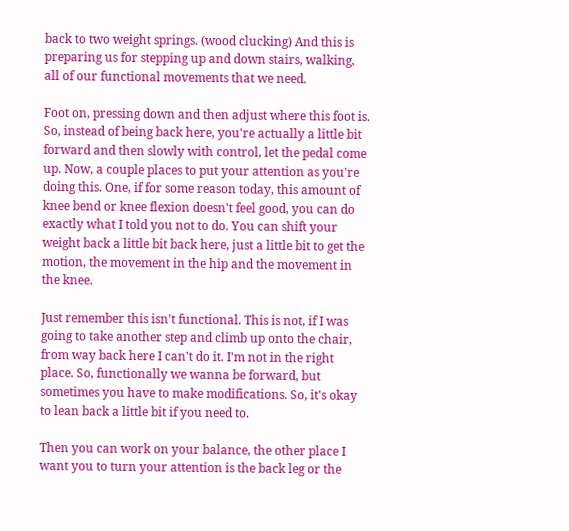back to two weight springs. (wood clucking) And this is preparing us for stepping up and down stairs, walking, all of our functional movements that we need.

Foot on, pressing down and then adjust where this foot is. So, instead of being back here, you're actually a little bit forward and then slowly with control, let the pedal come up. Now, a couple places to put your attention as you're doing this. One, if for some reason today, this amount of knee bend or knee flexion doesn't feel good, you can do exactly what I told you not to do. You can shift your weight back a little bit back here, just a little bit to get the motion, the movement in the hip and the movement in the knee.

Just remember this isn't functional. This is not, if I was going to take another step and climb up onto the chair, from way back here I can't do it. I'm not in the right place. So, functionally we wanna be forward, but sometimes you have to make modifications. So, it's okay to lean back a little bit if you need to.

Then you can work on your balance, the other place I want you to turn your attention is the back leg or the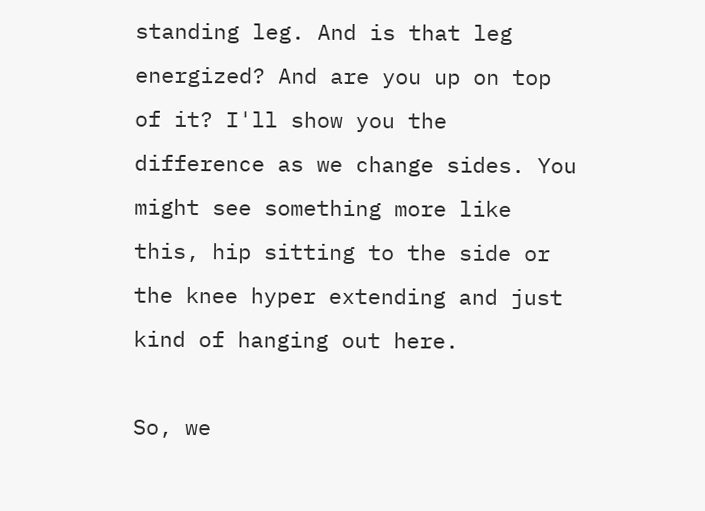standing leg. And is that leg energized? And are you up on top of it? I'll show you the difference as we change sides. You might see something more like this, hip sitting to the side or the knee hyper extending and just kind of hanging out here.

So, we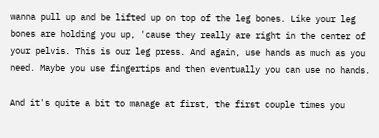wanna pull up and be lifted up on top of the leg bones. Like your leg bones are holding you up, 'cause they really are right in the center of your pelvis. This is our leg press. And again, use hands as much as you need. Maybe you use fingertips and then eventually you can use no hands.

And it's quite a bit to manage at first, the first couple times you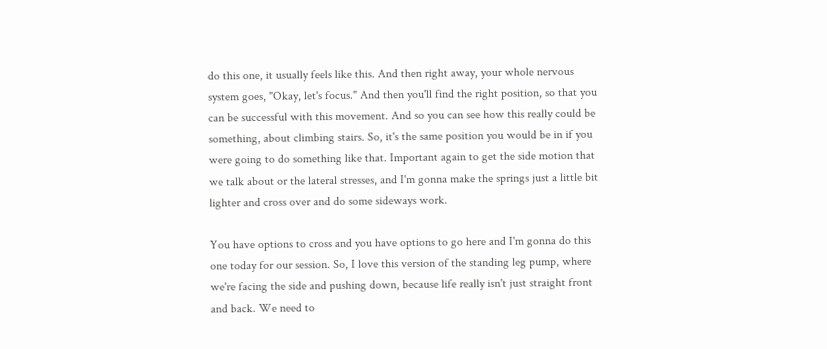do this one, it usually feels like this. And then right away, your whole nervous system goes, "Okay, let's focus." And then you'll find the right position, so that you can be successful with this movement. And so you can see how this really could be something, about climbing stairs. So, it's the same position you would be in if you were going to do something like that. Important again to get the side motion that we talk about or the lateral stresses, and I'm gonna make the springs just a little bit lighter and cross over and do some sideways work.

You have options to cross and you have options to go here and I'm gonna do this one today for our session. So, I love this version of the standing leg pump, where we're facing the side and pushing down, because life really isn't just straight front and back. We need to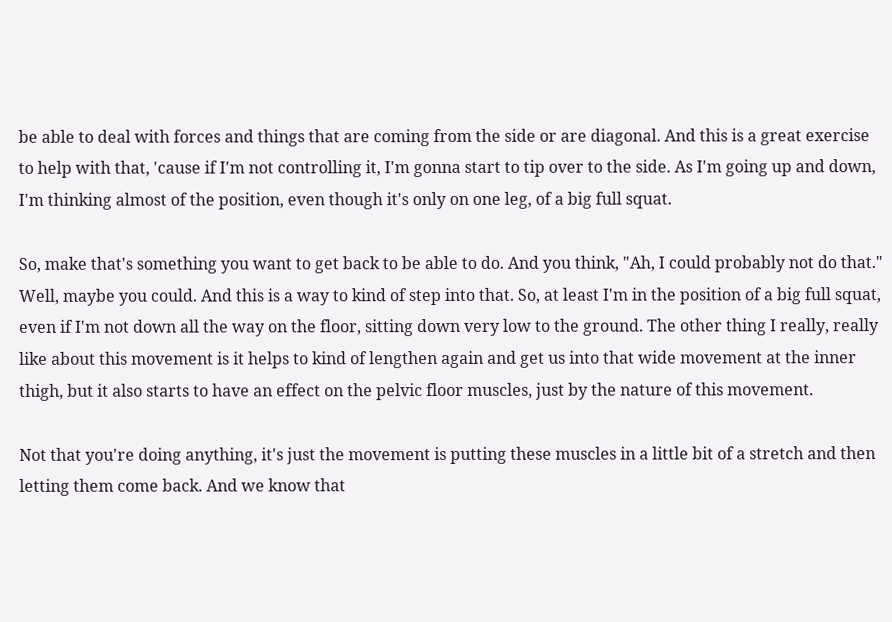be able to deal with forces and things that are coming from the side or are diagonal. And this is a great exercise to help with that, 'cause if I'm not controlling it, I'm gonna start to tip over to the side. As I'm going up and down, I'm thinking almost of the position, even though it's only on one leg, of a big full squat.

So, make that's something you want to get back to be able to do. And you think, "Ah, I could probably not do that." Well, maybe you could. And this is a way to kind of step into that. So, at least I'm in the position of a big full squat, even if I'm not down all the way on the floor, sitting down very low to the ground. The other thing I really, really like about this movement is it helps to kind of lengthen again and get us into that wide movement at the inner thigh, but it also starts to have an effect on the pelvic floor muscles, just by the nature of this movement.

Not that you're doing anything, it's just the movement is putting these muscles in a little bit of a stretch and then letting them come back. And we know that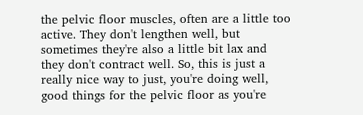the pelvic floor muscles, often are a little too active. They don't lengthen well, but sometimes they're also a little bit lax and they don't contract well. So, this is just a really nice way to just, you're doing well, good things for the pelvic floor as you're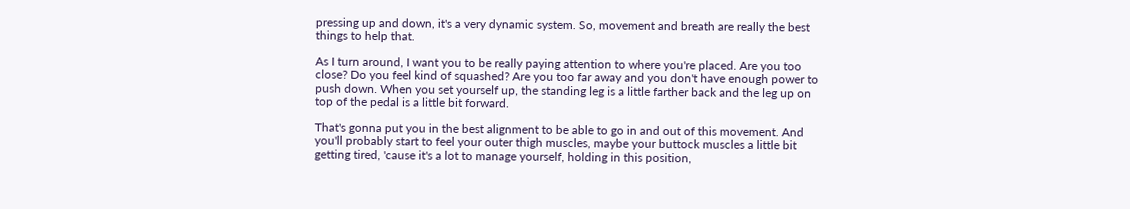pressing up and down, it's a very dynamic system. So, movement and breath are really the best things to help that.

As I turn around, I want you to be really paying attention to where you're placed. Are you too close? Do you feel kind of squashed? Are you too far away and you don't have enough power to push down. When you set yourself up, the standing leg is a little farther back and the leg up on top of the pedal is a little bit forward.

That's gonna put you in the best alignment to be able to go in and out of this movement. And you'll probably start to feel your outer thigh muscles, maybe your buttock muscles a little bit getting tired, 'cause it's a lot to manage yourself, holding in this position,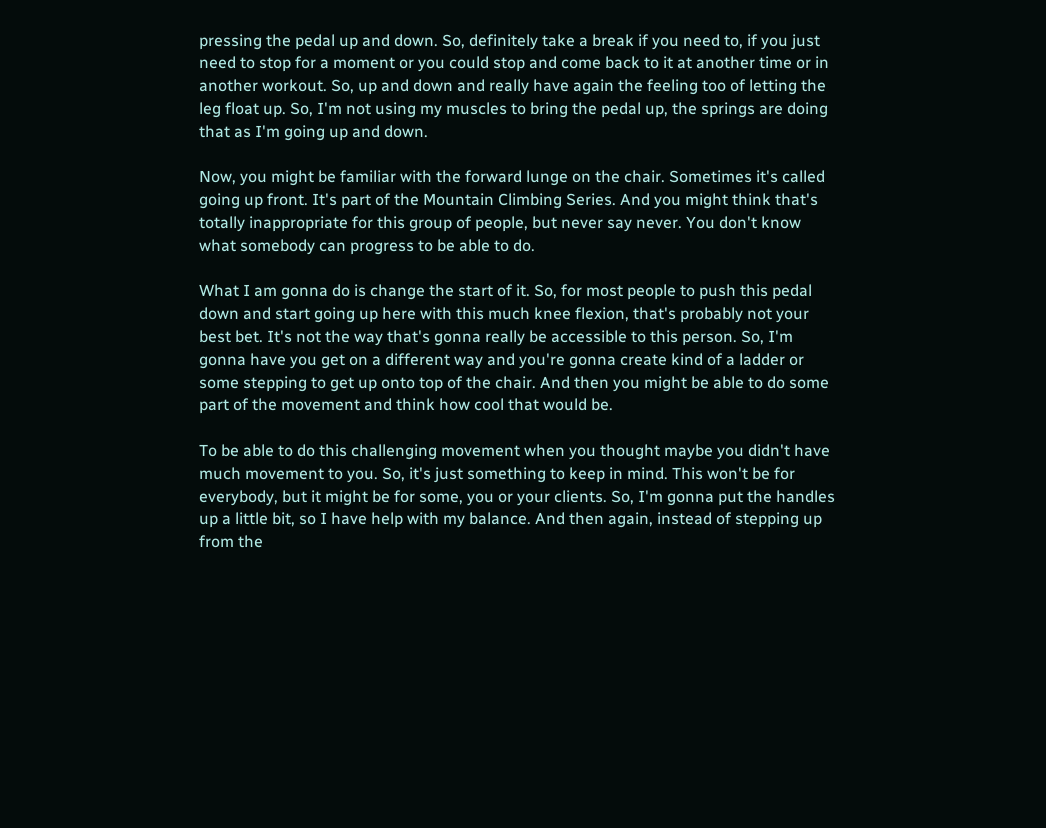pressing the pedal up and down. So, definitely take a break if you need to, if you just need to stop for a moment or you could stop and come back to it at another time or in another workout. So, up and down and really have again the feeling too of letting the leg float up. So, I'm not using my muscles to bring the pedal up, the springs are doing that as I'm going up and down.

Now, you might be familiar with the forward lunge on the chair. Sometimes it's called going up front. It's part of the Mountain Climbing Series. And you might think that's totally inappropriate for this group of people, but never say never. You don't know what somebody can progress to be able to do.

What I am gonna do is change the start of it. So, for most people to push this pedal down and start going up here with this much knee flexion, that's probably not your best bet. It's not the way that's gonna really be accessible to this person. So, I'm gonna have you get on a different way and you're gonna create kind of a ladder or some stepping to get up onto top of the chair. And then you might be able to do some part of the movement and think how cool that would be.

To be able to do this challenging movement when you thought maybe you didn't have much movement to you. So, it's just something to keep in mind. This won't be for everybody, but it might be for some, you or your clients. So, I'm gonna put the handles up a little bit, so I have help with my balance. And then again, instead of stepping up from the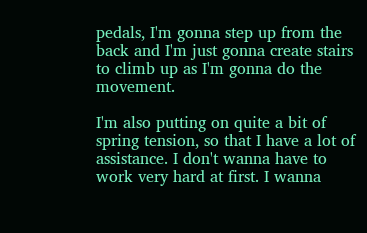pedals, I'm gonna step up from the back and I'm just gonna create stairs to climb up as I'm gonna do the movement.

I'm also putting on quite a bit of spring tension, so that I have a lot of assistance. I don't wanna have to work very hard at first. I wanna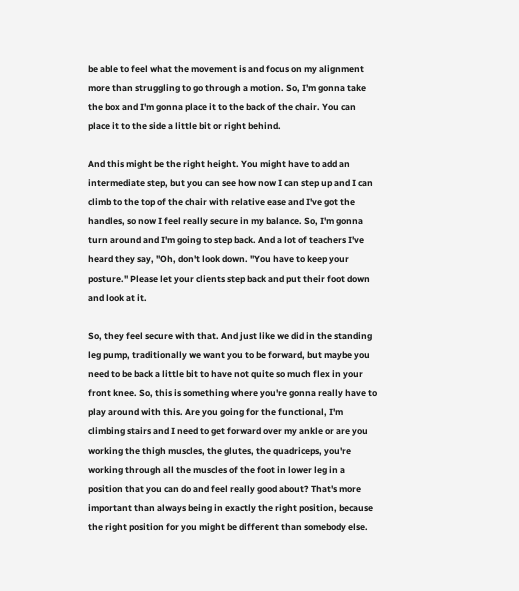be able to feel what the movement is and focus on my alignment more than struggling to go through a motion. So, I'm gonna take the box and I'm gonna place it to the back of the chair. You can place it to the side a little bit or right behind.

And this might be the right height. You might have to add an intermediate step, but you can see how now I can step up and I can climb to the top of the chair with relative ease and I've got the handles, so now I feel really secure in my balance. So, I'm gonna turn around and I'm going to step back. And a lot of teachers I've heard they say, "Oh, don't look down. "You have to keep your posture." Please let your clients step back and put their foot down and look at it.

So, they feel secure with that. And just like we did in the standing leg pump, traditionally we want you to be forward, but maybe you need to be back a little bit to have not quite so much flex in your front knee. So, this is something where you're gonna really have to play around with this. Are you going for the functional, I'm climbing stairs and I need to get forward over my ankle or are you working the thigh muscles, the glutes, the quadriceps, you're working through all the muscles of the foot in lower leg in a position that you can do and feel really good about? That's more important than always being in exactly the right position, because the right position for you might be different than somebody else.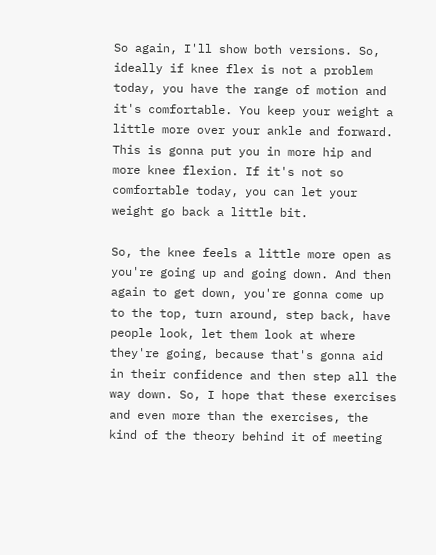So again, I'll show both versions. So, ideally if knee flex is not a problem today, you have the range of motion and it's comfortable. You keep your weight a little more over your ankle and forward. This is gonna put you in more hip and more knee flexion. If it's not so comfortable today, you can let your weight go back a little bit.

So, the knee feels a little more open as you're going up and going down. And then again to get down, you're gonna come up to the top, turn around, step back, have people look, let them look at where they're going, because that's gonna aid in their confidence and then step all the way down. So, I hope that these exercises and even more than the exercises, the kind of the theory behind it of meeting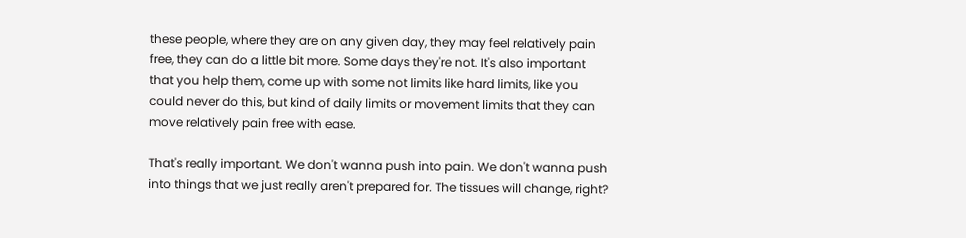these people, where they are on any given day, they may feel relatively pain free, they can do a little bit more. Some days they're not. It's also important that you help them, come up with some not limits like hard limits, like you could never do this, but kind of daily limits or movement limits that they can move relatively pain free with ease.

That's really important. We don't wanna push into pain. We don't wanna push into things that we just really aren't prepared for. The tissues will change, right?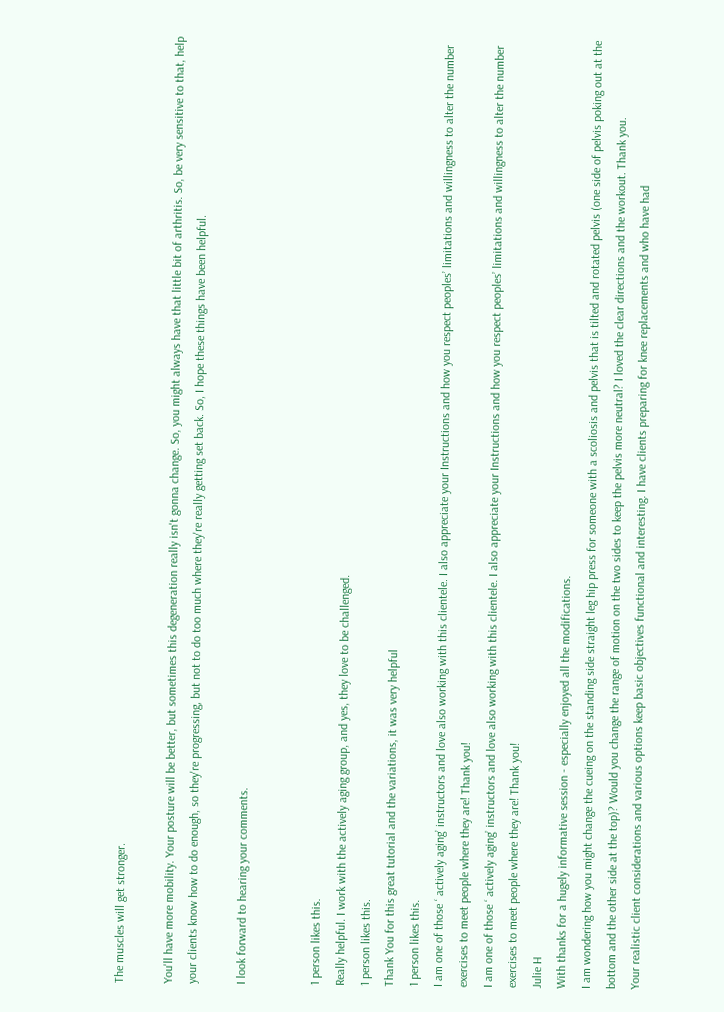The muscles will get stronger.

You'll have more mobility. Your posture will be better, but sometimes this degeneration really isn't gonna change. So, you might always have that little bit of arthritis. So, be very sensitive to that, help your clients know how to do enough, so they're progressing, but not to do too much where they're really getting set back. So, I hope these things have been helpful.

I look forward to hearing your comments.


1 person likes this.
Really helpful. I work with the actively aging group, and yes, they love to be challenged.
1 person likes this.
Thank You for this great tutorial and the variations, it was very helpful
1 person likes this.
I am one of those ‘ actively aging’ instructors and love also working with this clientele. I also appreciate your Instructions and how you respect peoples’ limitations and willingness to alter the number exercises to meet people where they are! Thank you!
I am one of those ‘ actively aging’ instructors and love also working with this clientele. I also appreciate your Instructions and how you respect peoples’ limitations and willingness to alter the number exercises to meet people where they are! Thank you!
Julie H
With thanks for a hugely informative session - especially enjoyed all the modifications.
I am wondering how you might change the cueing on the standing side straight leg hip press for someone with a scoliosis and pelvis that is tilted and rotated pelvis (one side of pelvis poking out at the bottom and the other side at the top)? Would you change the range of motion on the two sides to keep the pelvis more neutral? I loved the clear directions and the workout. Thank you.
Your realistic client considerations and various options keep basic objectives functional and interesting. I have clients preparing for knee replacements and who have had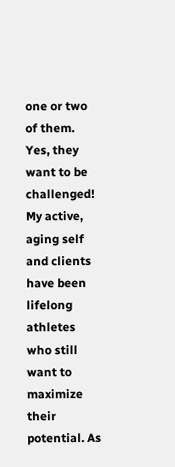one or two of them. Yes, they want to be challenged! My active, aging self and clients have been lifelong athletes who still want to maximize their potential. As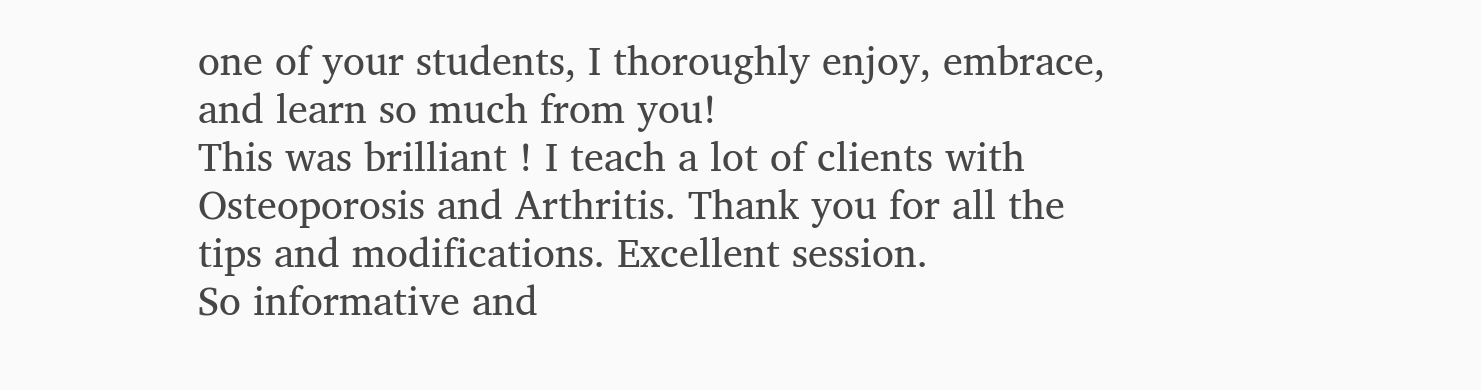one of your students, I thoroughly enjoy, embrace, and learn so much from you!
This was brilliant ! I teach a lot of clients with Osteoporosis and Arthritis. Thank you for all the tips and modifications. Excellent session.
So informative and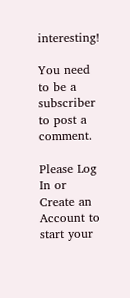interesting!

You need to be a subscriber to post a comment.

Please Log In or Create an Account to start your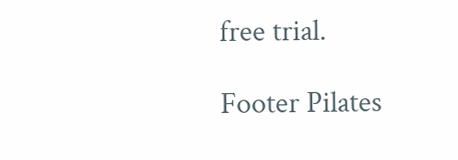free trial.

Footer Pilates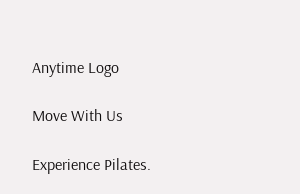Anytime Logo

Move With Us

Experience Pilates.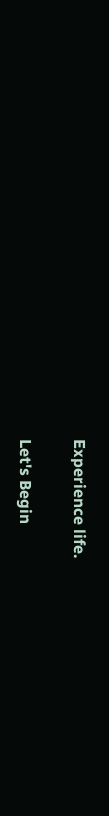Experience life.

Let's Begin